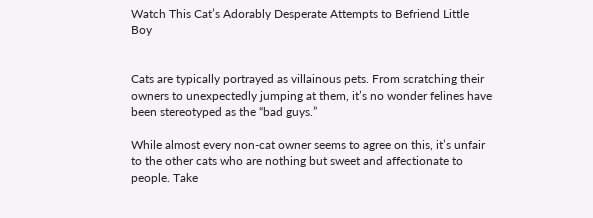Watch This Cat’s Adorably Desperate Attempts to Befriend Little Boy


Cats are typically portrayed as villainous pets. From scratching their owners to unexpectedly jumping at them, it’s no wonder felines have been stereotyped as the “bad guys.”

While almost every non-cat owner seems to agree on this, it’s unfair to the other cats who are nothing but sweet and affectionate to people. Take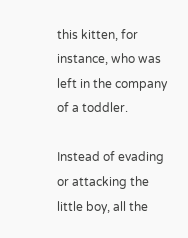this kitten, for instance, who was left in the company of a toddler.

Instead of evading or attacking the little boy, all the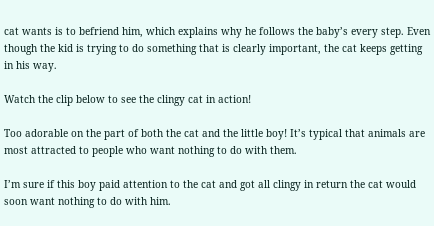cat wants is to befriend him, which explains why he follows the baby’s every step. Even though the kid is trying to do something that is clearly important, the cat keeps getting in his way.

Watch the clip below to see the clingy cat in action!

Too adorable on the part of both the cat and the little boy! It’s typical that animals are most attracted to people who want nothing to do with them.

I’m sure if this boy paid attention to the cat and got all clingy in return the cat would soon want nothing to do with him.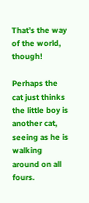That’s the way of the world, though!

Perhaps the cat just thinks the little boy is another cat, seeing as he is walking around on all fours.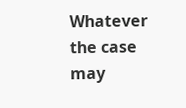Whatever the case may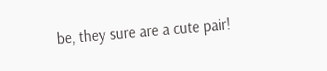be, they sure are a cute pair!